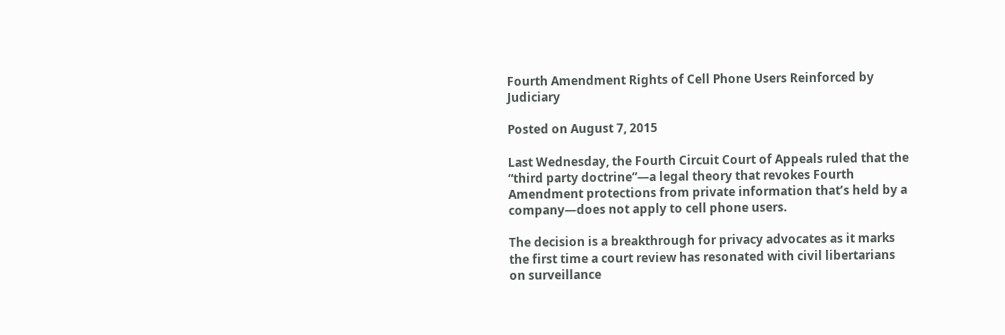Fourth Amendment Rights of Cell Phone Users Reinforced by Judiciary

Posted on August 7, 2015

Last Wednesday, the Fourth Circuit Court of Appeals ruled that the “third party doctrine”—a legal theory that revokes Fourth Amendment protections from private information that’s held by a company—does not apply to cell phone users.

The decision is a breakthrough for privacy advocates as it marks the first time a court review has resonated with civil libertarians on surveillance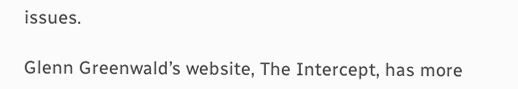issues.

Glenn Greenwald’s website, The Intercept, has more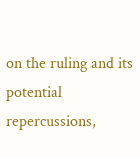on the ruling and its potential repercussions,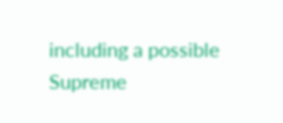including a possible Supreme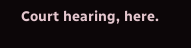Court hearing, here.